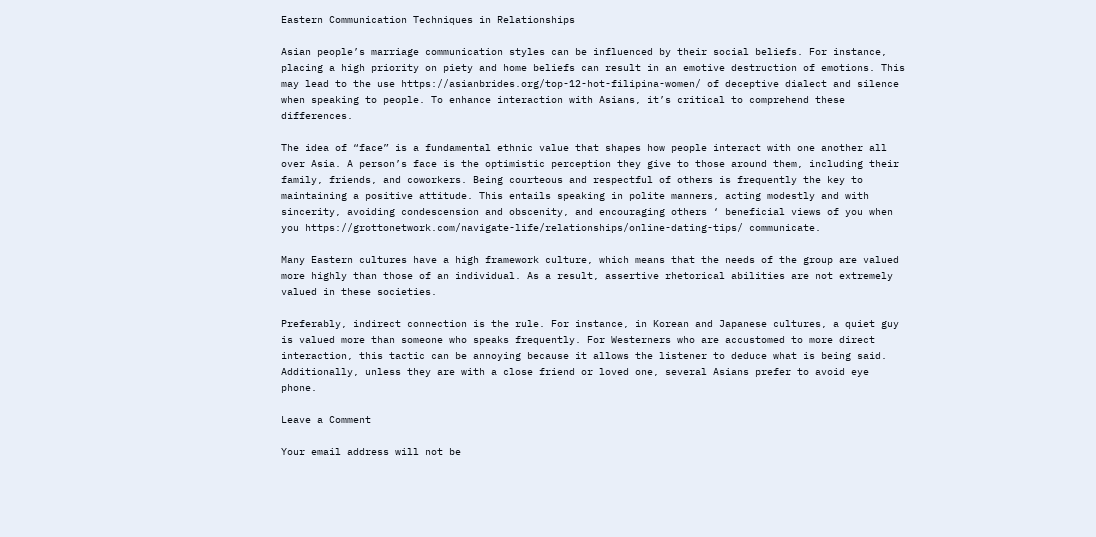Eastern Communication Techniques in Relationships

Asian people’s marriage communication styles can be influenced by their social beliefs. For instance, placing a high priority on piety and home beliefs can result in an emotive destruction of emotions. This may lead to the use https://asianbrides.org/top-12-hot-filipina-women/ of deceptive dialect and silence when speaking to people. To enhance interaction with Asians, it’s critical to comprehend these differences.

The idea of “face” is a fundamental ethnic value that shapes how people interact with one another all over Asia. A person’s face is the optimistic perception they give to those around them, including their family, friends, and coworkers. Being courteous and respectful of others is frequently the key to maintaining a positive attitude. This entails speaking in polite manners, acting modestly and with sincerity, avoiding condescension and obscenity, and encouraging others ‘ beneficial views of you when you https://grottonetwork.com/navigate-life/relationships/online-dating-tips/ communicate.

Many Eastern cultures have a high framework culture, which means that the needs of the group are valued more highly than those of an individual. As a result, assertive rhetorical abilities are not extremely valued in these societies.

Preferably, indirect connection is the rule. For instance, in Korean and Japanese cultures, a quiet guy is valued more than someone who speaks frequently. For Westerners who are accustomed to more direct interaction, this tactic can be annoying because it allows the listener to deduce what is being said. Additionally, unless they are with a close friend or loved one, several Asians prefer to avoid eye phone.

Leave a Comment

Your email address will not be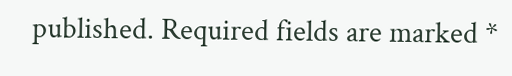published. Required fields are marked *